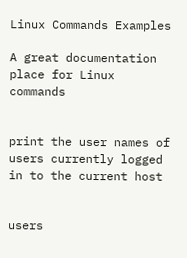Linux Commands Examples

A great documentation place for Linux commands


print the user names of users currently logged in to the current host


users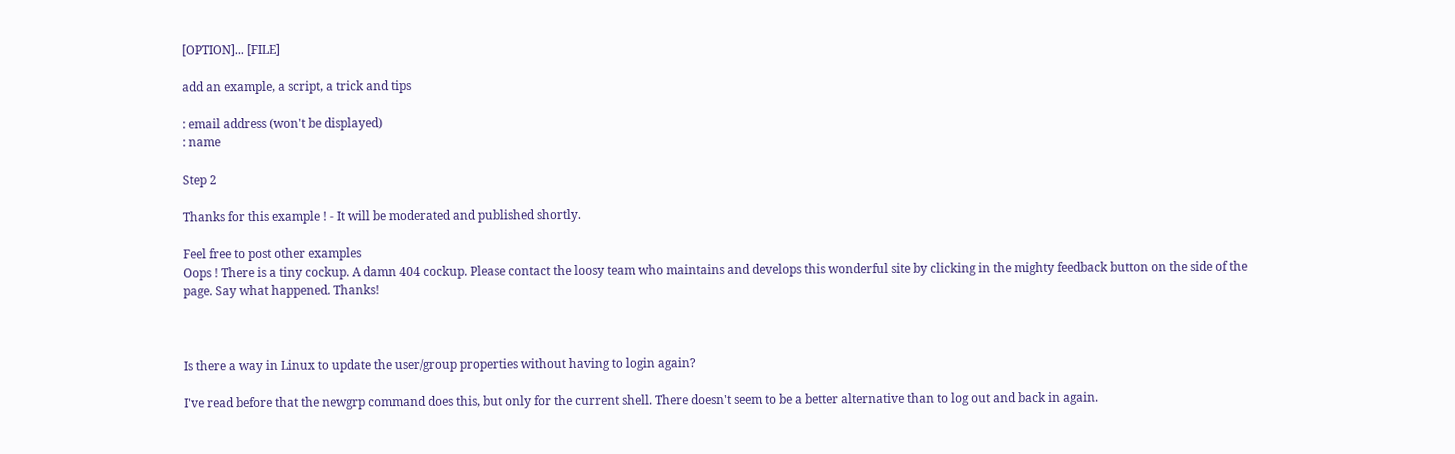[OPTION]... [FILE]

add an example, a script, a trick and tips

: email address (won't be displayed)
: name

Step 2

Thanks for this example ! - It will be moderated and published shortly.

Feel free to post other examples
Oops ! There is a tiny cockup. A damn 404 cockup. Please contact the loosy team who maintains and develops this wonderful site by clicking in the mighty feedback button on the side of the page. Say what happened. Thanks!



Is there a way in Linux to update the user/group properties without having to login again?

I've read before that the newgrp command does this, but only for the current shell. There doesn't seem to be a better alternative than to log out and back in again.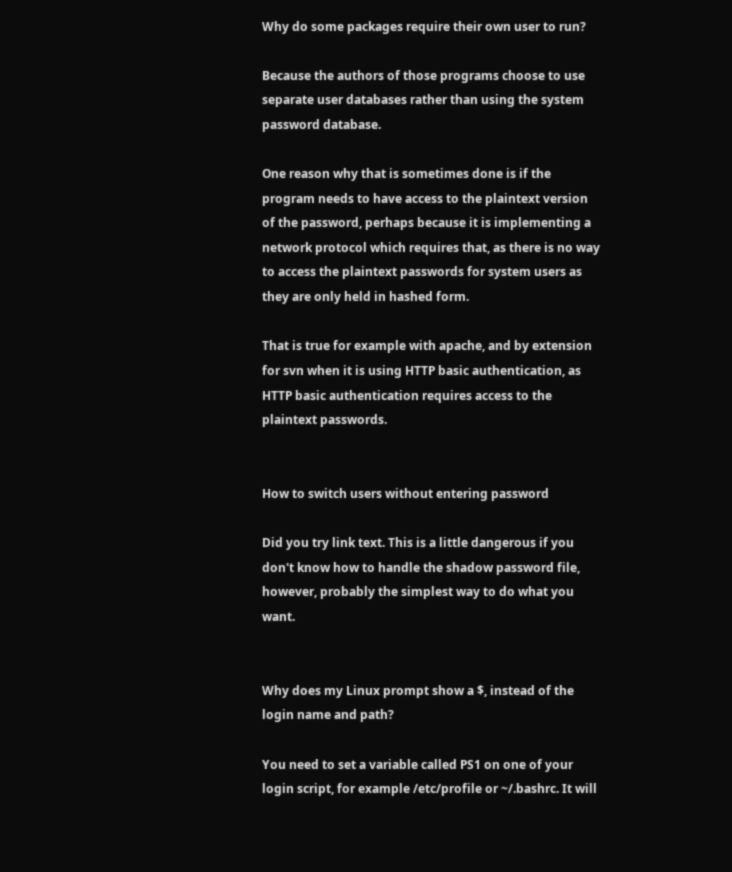Why do some packages require their own user to run?

Because the authors of those programs choose to use separate user databases rather than using the system password database.

One reason why that is sometimes done is if the program needs to have access to the plaintext version of the password, perhaps because it is implementing a network protocol which requires that, as there is no way to access the plaintext passwords for system users as they are only held in hashed form.

That is true for example with apache, and by extension for svn when it is using HTTP basic authentication, as HTTP basic authentication requires access to the plaintext passwords.


How to switch users without entering password

Did you try link text. This is a little dangerous if you don't know how to handle the shadow password file, however, probably the simplest way to do what you want.


Why does my Linux prompt show a $, instead of the login name and path?

You need to set a variable called PS1 on one of your login script, for example /etc/profile or ~/.bashrc. It will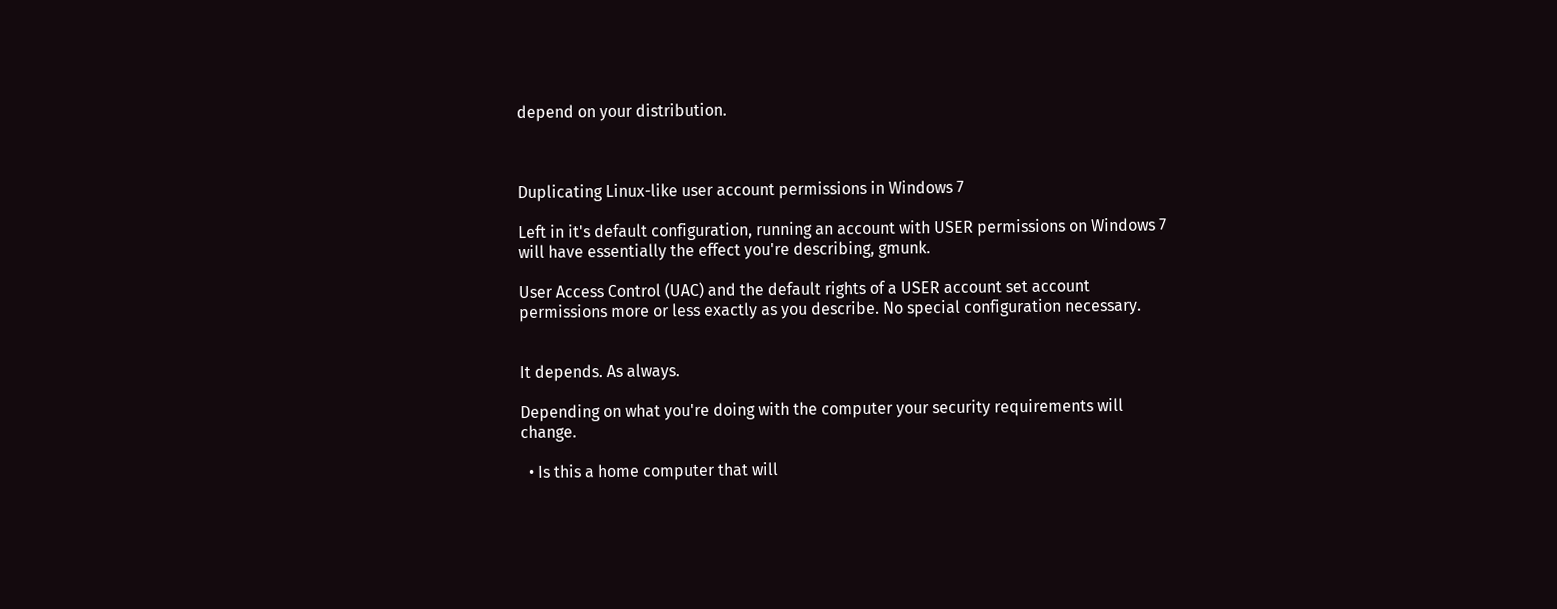depend on your distribution.



Duplicating Linux-like user account permissions in Windows 7

Left in it's default configuration, running an account with USER permissions on Windows 7 will have essentially the effect you're describing, gmunk.

User Access Control (UAC) and the default rights of a USER account set account permissions more or less exactly as you describe. No special configuration necessary.


It depends. As always.

Depending on what you're doing with the computer your security requirements will change.

  • Is this a home computer that will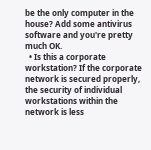be the only computer in the house? Add some antivirus software and you're pretty much OK.
  • Is this a corporate workstation? If the corporate network is secured properly, the security of individual workstations within the network is less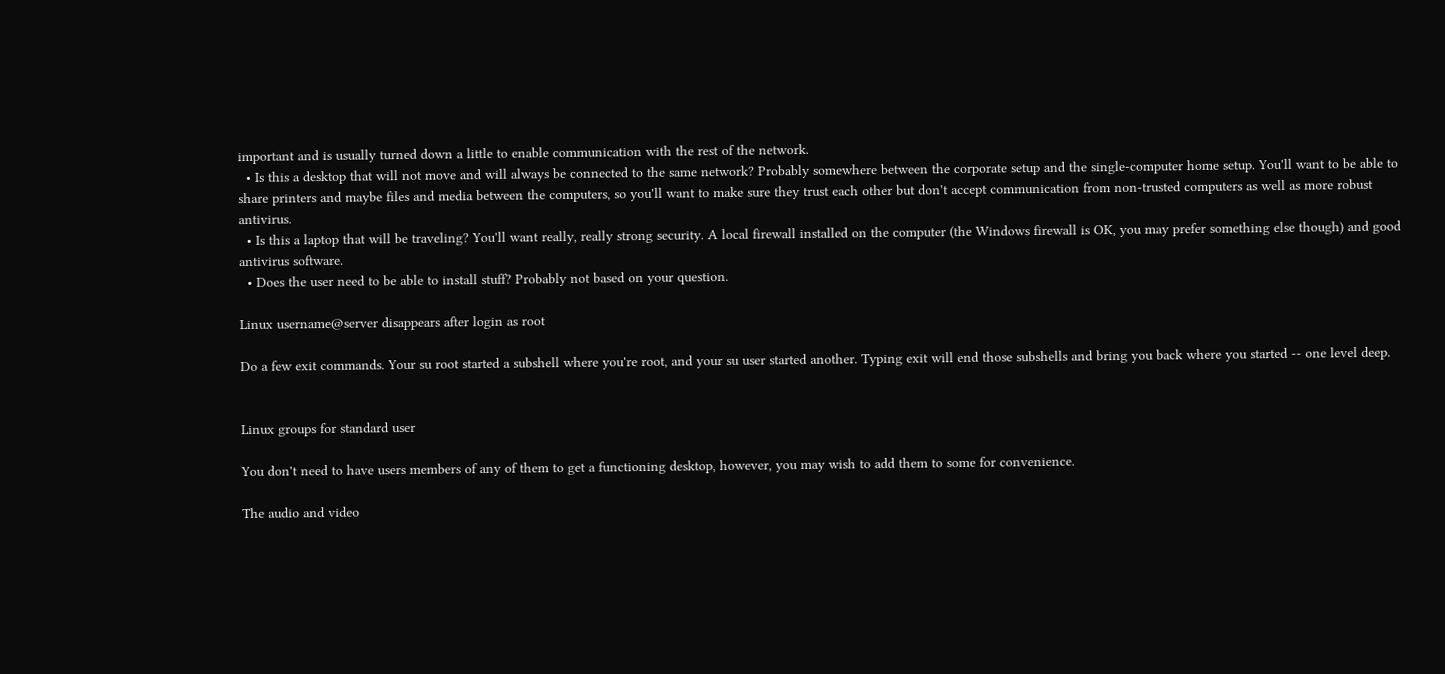important and is usually turned down a little to enable communication with the rest of the network.
  • Is this a desktop that will not move and will always be connected to the same network? Probably somewhere between the corporate setup and the single-computer home setup. You'll want to be able to share printers and maybe files and media between the computers, so you'll want to make sure they trust each other but don't accept communication from non-trusted computers as well as more robust antivirus.
  • Is this a laptop that will be traveling? You'll want really, really strong security. A local firewall installed on the computer (the Windows firewall is OK, you may prefer something else though) and good antivirus software.
  • Does the user need to be able to install stuff? Probably not based on your question.

Linux username@server disappears after login as root

Do a few exit commands. Your su root started a subshell where you're root, and your su user started another. Typing exit will end those subshells and bring you back where you started -- one level deep.


Linux groups for standard user

You don't need to have users members of any of them to get a functioning desktop, however, you may wish to add them to some for convenience.

The audio and video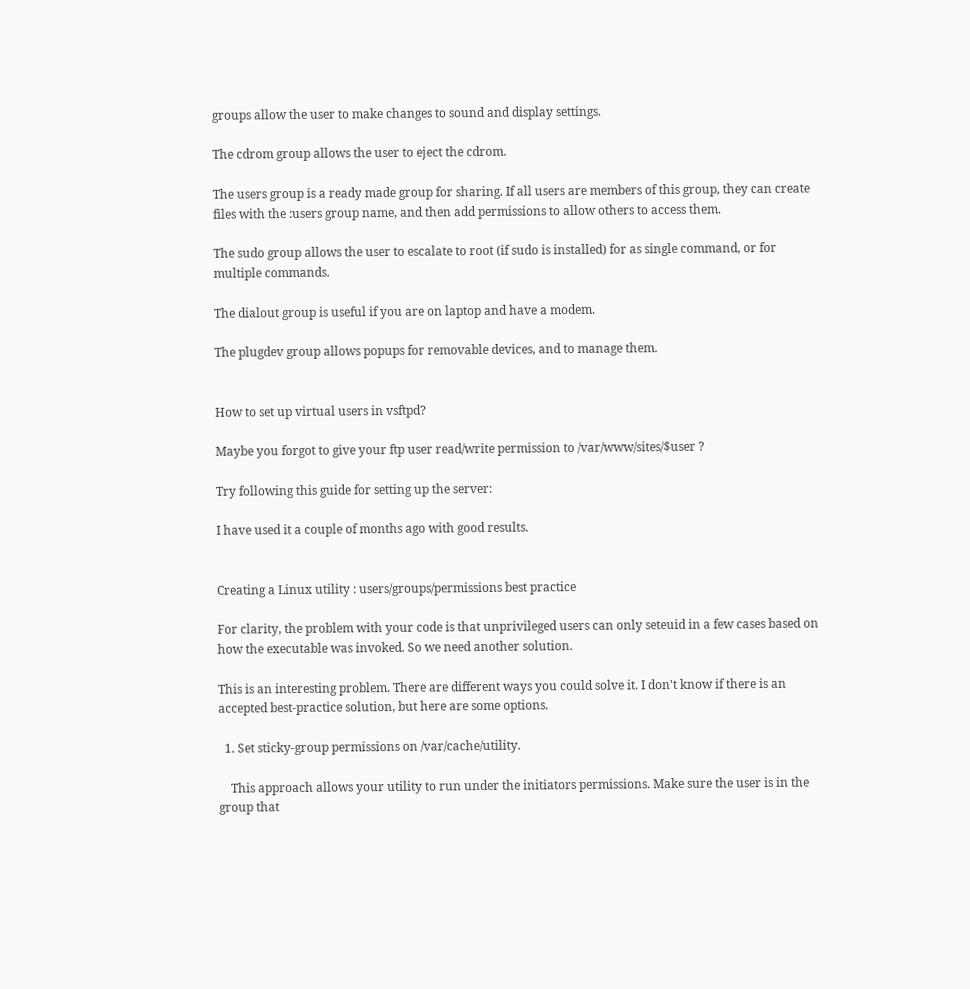groups allow the user to make changes to sound and display settings.

The cdrom group allows the user to eject the cdrom.

The users group is a ready made group for sharing. If all users are members of this group, they can create files with the :users group name, and then add permissions to allow others to access them.

The sudo group allows the user to escalate to root (if sudo is installed) for as single command, or for multiple commands.

The dialout group is useful if you are on laptop and have a modem.

The plugdev group allows popups for removable devices, and to manage them.


How to set up virtual users in vsftpd?

Maybe you forgot to give your ftp user read/write permission to /var/www/sites/$user ?

Try following this guide for setting up the server:

I have used it a couple of months ago with good results.


Creating a Linux utility : users/groups/permissions best practice

For clarity, the problem with your code is that unprivileged users can only seteuid in a few cases based on how the executable was invoked. So we need another solution.

This is an interesting problem. There are different ways you could solve it. I don't know if there is an accepted best-practice solution, but here are some options.

  1. Set sticky-group permissions on /var/cache/utility.

    This approach allows your utility to run under the initiators permissions. Make sure the user is in the group that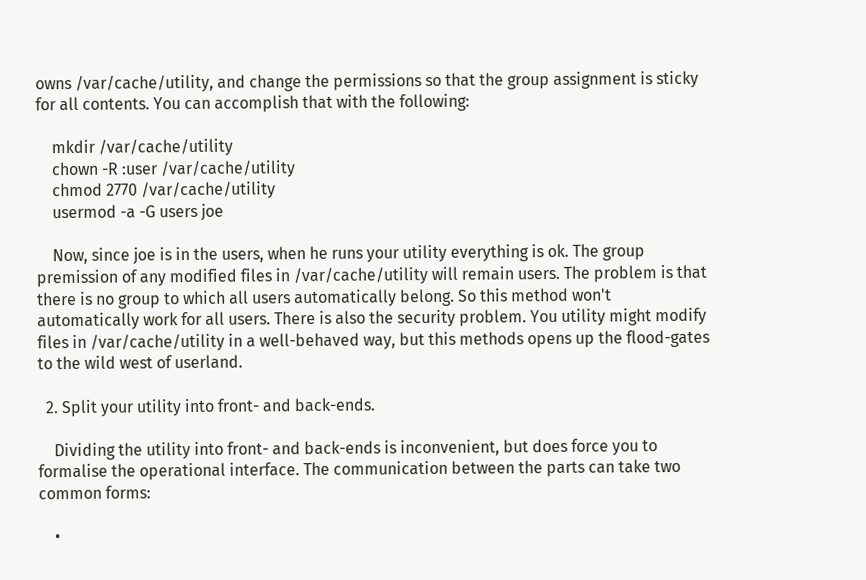owns /var/cache/utility, and change the permissions so that the group assignment is sticky for all contents. You can accomplish that with the following:

    mkdir /var/cache/utility
    chown -R :user /var/cache/utility
    chmod 2770 /var/cache/utility
    usermod -a -G users joe

    Now, since joe is in the users, when he runs your utility everything is ok. The group premission of any modified files in /var/cache/utility will remain users. The problem is that there is no group to which all users automatically belong. So this method won't automatically work for all users. There is also the security problem. You utility might modify files in /var/cache/utility in a well-behaved way, but this methods opens up the flood-gates to the wild west of userland.

  2. Split your utility into front- and back-ends.

    Dividing the utility into front- and back-ends is inconvenient, but does force you to formalise the operational interface. The communication between the parts can take two common forms:

    •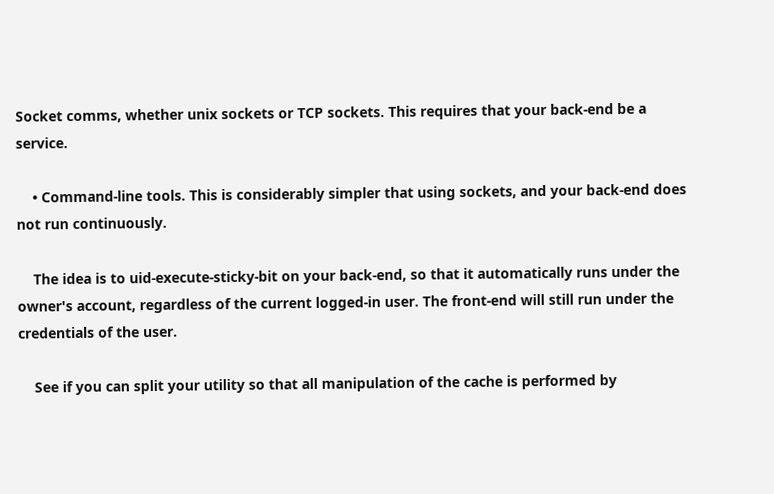Socket comms, whether unix sockets or TCP sockets. This requires that your back-end be a service.

    • Command-line tools. This is considerably simpler that using sockets, and your back-end does not run continuously.

    The idea is to uid-execute-sticky-bit on your back-end, so that it automatically runs under the owner's account, regardless of the current logged-in user. The front-end will still run under the credentials of the user.

    See if you can split your utility so that all manipulation of the cache is performed by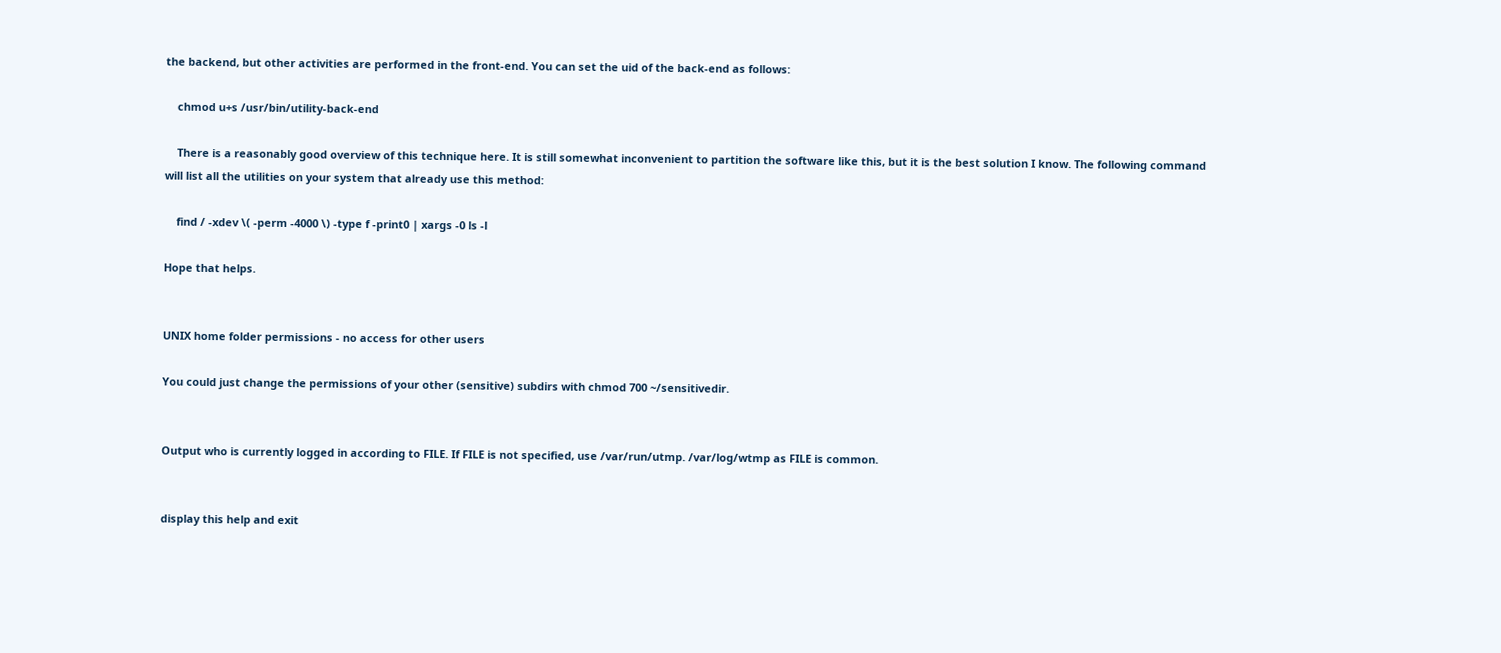the backend, but other activities are performed in the front-end. You can set the uid of the back-end as follows:

    chmod u+s /usr/bin/utility-back-end

    There is a reasonably good overview of this technique here. It is still somewhat inconvenient to partition the software like this, but it is the best solution I know. The following command will list all the utilities on your system that already use this method:

    find / -xdev \( -perm -4000 \) -type f -print0 | xargs -0 ls -l

Hope that helps.


UNIX home folder permissions - no access for other users

You could just change the permissions of your other (sensitive) subdirs with chmod 700 ~/sensitivedir.


Output who is currently logged in according to FILE. If FILE is not specified, use /var/run/utmp. /var/log/wtmp as FILE is common.


display this help and exit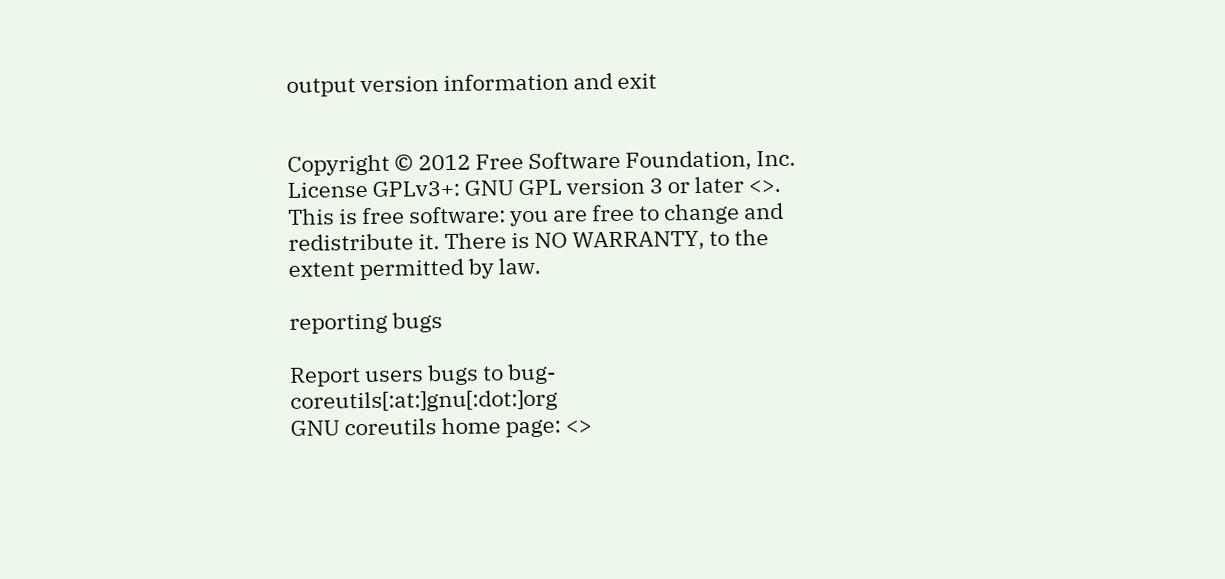output version information and exit


Copyright © 2012 Free Software Foundation, Inc. License GPLv3+: GNU GPL version 3 or later <>.
This is free software: you are free to change and redistribute it. There is NO WARRANTY, to the extent permitted by law.

reporting bugs

Report users bugs to bug-coreutils[:at:]gnu[:dot:]org
GNU coreutils home page: <>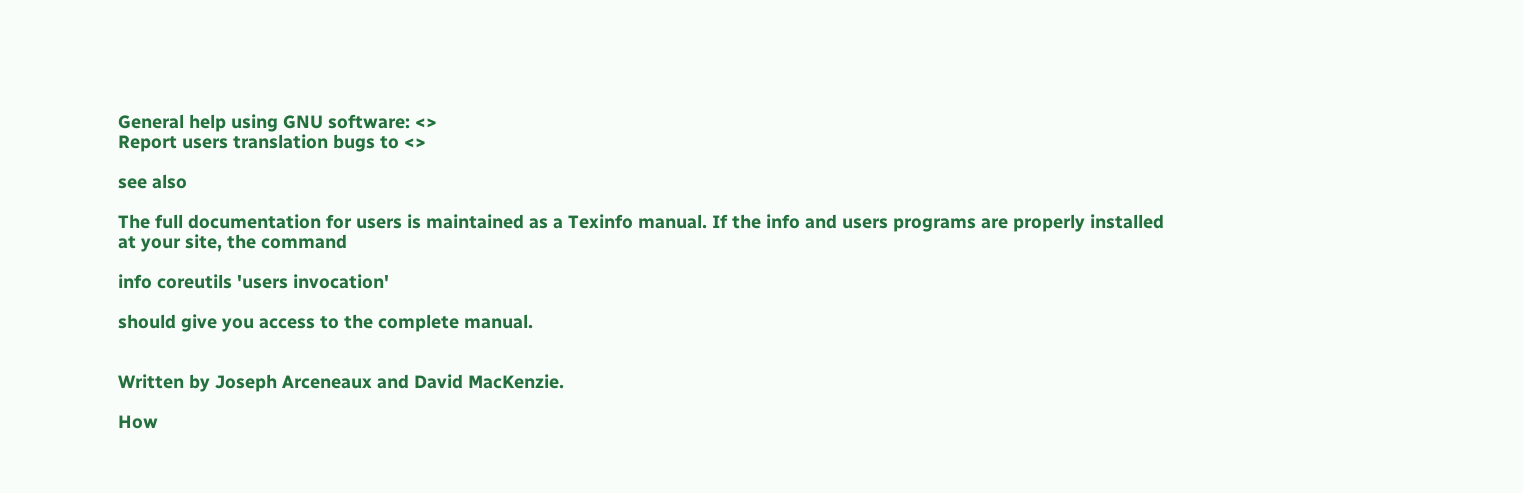General help using GNU software: <>
Report users translation bugs to <>

see also

The full documentation for users is maintained as a Texinfo manual. If the info and users programs are properly installed at your site, the command

info coreutils 'users invocation'

should give you access to the complete manual.


Written by Joseph Arceneaux and David MacKenzie.

How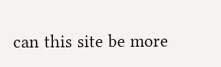can this site be more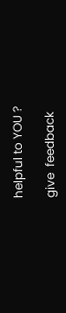helpful to YOU ?

give  feedback